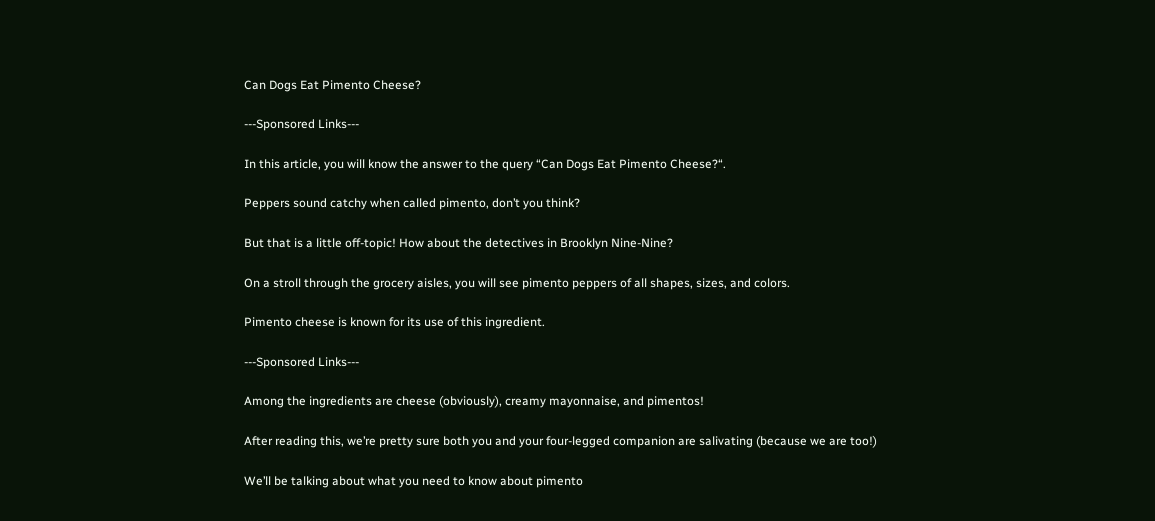Can Dogs Eat Pimento Cheese?

---Sponsored Links---

In this article, you will know the answer to the query “Can Dogs Eat Pimento Cheese?“.

Peppers sound catchy when called pimento, don’t you think?

But that is a little off-topic! How about the detectives in Brooklyn Nine-Nine?

On a stroll through the grocery aisles, you will see pimento peppers of all shapes, sizes, and colors.

Pimento cheese is known for its use of this ingredient.

---Sponsored Links---

Among the ingredients are cheese (obviously), creamy mayonnaise, and pimentos!

After reading this, we’re pretty sure both you and your four-legged companion are salivating (because we are too!)

We’ll be talking about what you need to know about pimento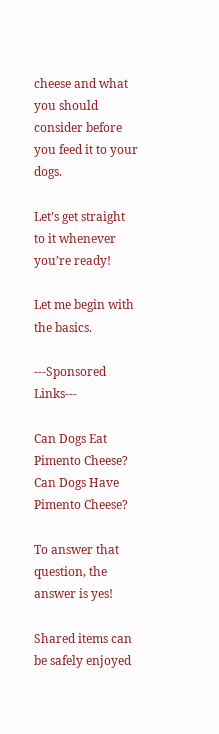cheese and what you should consider before you feed it to your dogs.

Let’s get straight to it whenever you’re ready!

Let me begin with the basics.

---Sponsored Links---

Can Dogs Eat Pimento Cheese? Can Dogs Have Pimento Cheese?

To answer that question, the answer is yes!

Shared items can be safely enjoyed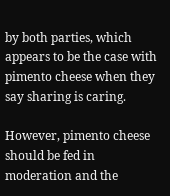by both parties, which appears to be the case with pimento cheese when they say sharing is caring.

However, pimento cheese should be fed in moderation and the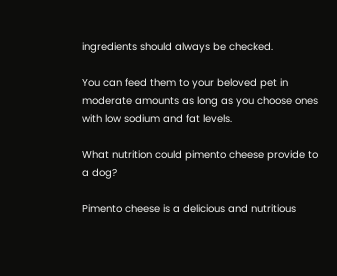ingredients should always be checked.

You can feed them to your beloved pet in moderate amounts as long as you choose ones with low sodium and fat levels.

What nutrition could pimento cheese provide to a dog?

Pimento cheese is a delicious and nutritious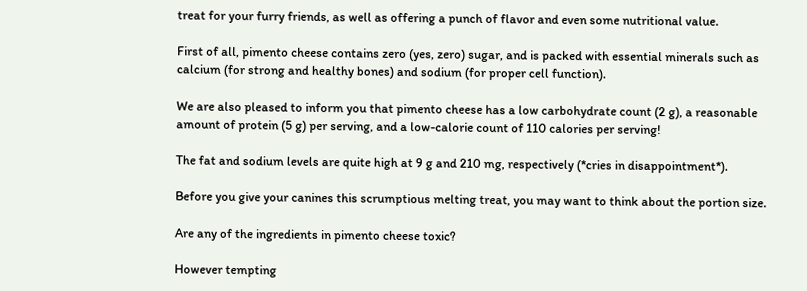treat for your furry friends, as well as offering a punch of flavor and even some nutritional value.

First of all, pimento cheese contains zero (yes, zero) sugar, and is packed with essential minerals such as calcium (for strong and healthy bones) and sodium (for proper cell function).

We are also pleased to inform you that pimento cheese has a low carbohydrate count (2 g), a reasonable amount of protein (5 g) per serving, and a low-calorie count of 110 calories per serving!

The fat and sodium levels are quite high at 9 g and 210 mg, respectively (*cries in disappointment*).

Before you give your canines this scrumptious melting treat, you may want to think about the portion size.

Are any of the ingredients in pimento cheese toxic?

However tempting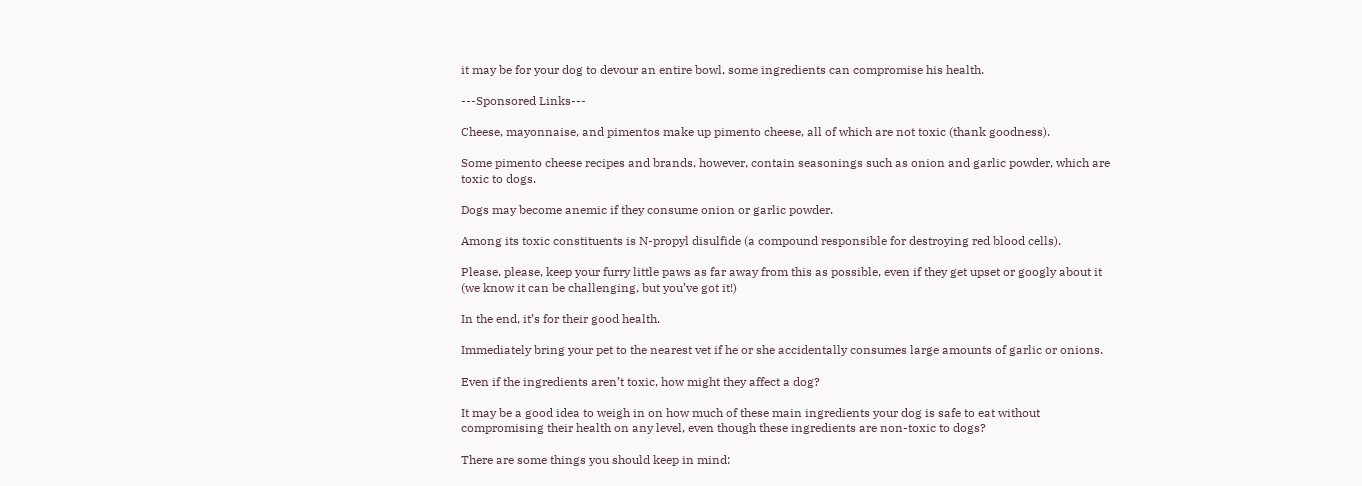it may be for your dog to devour an entire bowl, some ingredients can compromise his health.

---Sponsored Links---

Cheese, mayonnaise, and pimentos make up pimento cheese, all of which are not toxic (thank goodness).

Some pimento cheese recipes and brands, however, contain seasonings such as onion and garlic powder, which are toxic to dogs.

Dogs may become anemic if they consume onion or garlic powder.

Among its toxic constituents is N-propyl disulfide (a compound responsible for destroying red blood cells).

Please, please, keep your furry little paws as far away from this as possible, even if they get upset or googly about it (we know it can be challenging, but you’ve got it!)

In the end, it’s for their good health.

Immediately bring your pet to the nearest vet if he or she accidentally consumes large amounts of garlic or onions.

Even if the ingredients aren’t toxic, how might they affect a dog?

It may be a good idea to weigh in on how much of these main ingredients your dog is safe to eat without compromising their health on any level, even though these ingredients are non-toxic to dogs?

There are some things you should keep in mind: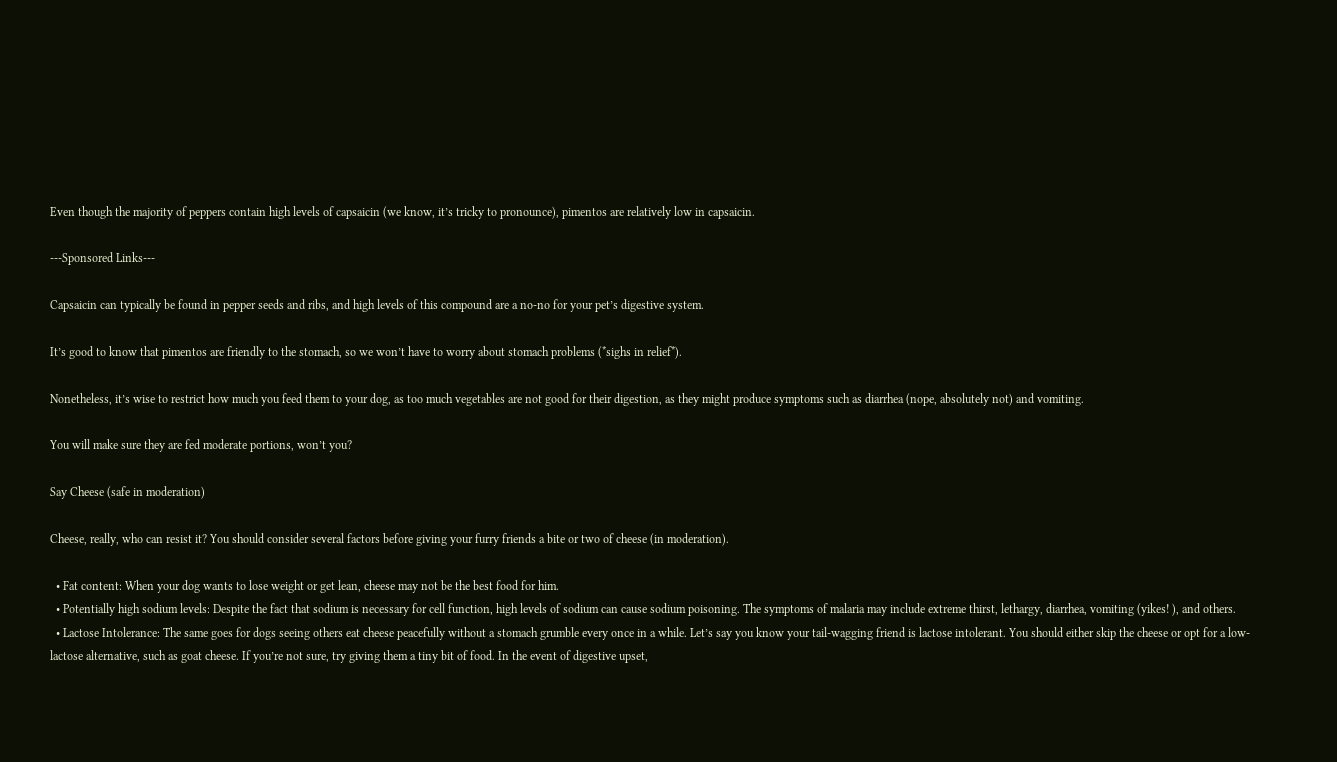Even though the majority of peppers contain high levels of capsaicin (we know, it’s tricky to pronounce), pimentos are relatively low in capsaicin.

---Sponsored Links---

Capsaicin can typically be found in pepper seeds and ribs, and high levels of this compound are a no-no for your pet’s digestive system.

It’s good to know that pimentos are friendly to the stomach, so we won’t have to worry about stomach problems (*sighs in relief*).

Nonetheless, it’s wise to restrict how much you feed them to your dog, as too much vegetables are not good for their digestion, as they might produce symptoms such as diarrhea (nope, absolutely not) and vomiting.

You will make sure they are fed moderate portions, won’t you?

Say Cheese (safe in moderation)

Cheese, really, who can resist it? You should consider several factors before giving your furry friends a bite or two of cheese (in moderation).

  • Fat content: When your dog wants to lose weight or get lean, cheese may not be the best food for him.
  • Potentially high sodium levels: Despite the fact that sodium is necessary for cell function, high levels of sodium can cause sodium poisoning. The symptoms of malaria may include extreme thirst, lethargy, diarrhea, vomiting (yikes! ), and others.
  • Lactose Intolerance: The same goes for dogs seeing others eat cheese peacefully without a stomach grumble every once in a while. Let’s say you know your tail-wagging friend is lactose intolerant. You should either skip the cheese or opt for a low-lactose alternative, such as goat cheese. If you’re not sure, try giving them a tiny bit of food. In the event of digestive upset,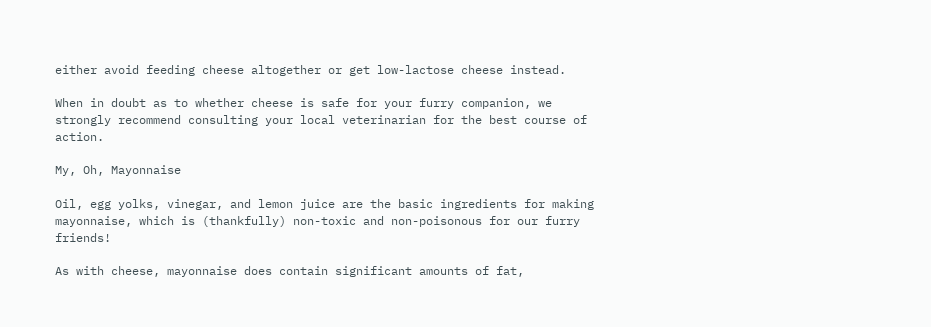either avoid feeding cheese altogether or get low-lactose cheese instead.

When in doubt as to whether cheese is safe for your furry companion, we strongly recommend consulting your local veterinarian for the best course of action.

My, Oh, Mayonnaise

Oil, egg yolks, vinegar, and lemon juice are the basic ingredients for making mayonnaise, which is (thankfully) non-toxic and non-poisonous for our furry friends!

As with cheese, mayonnaise does contain significant amounts of fat,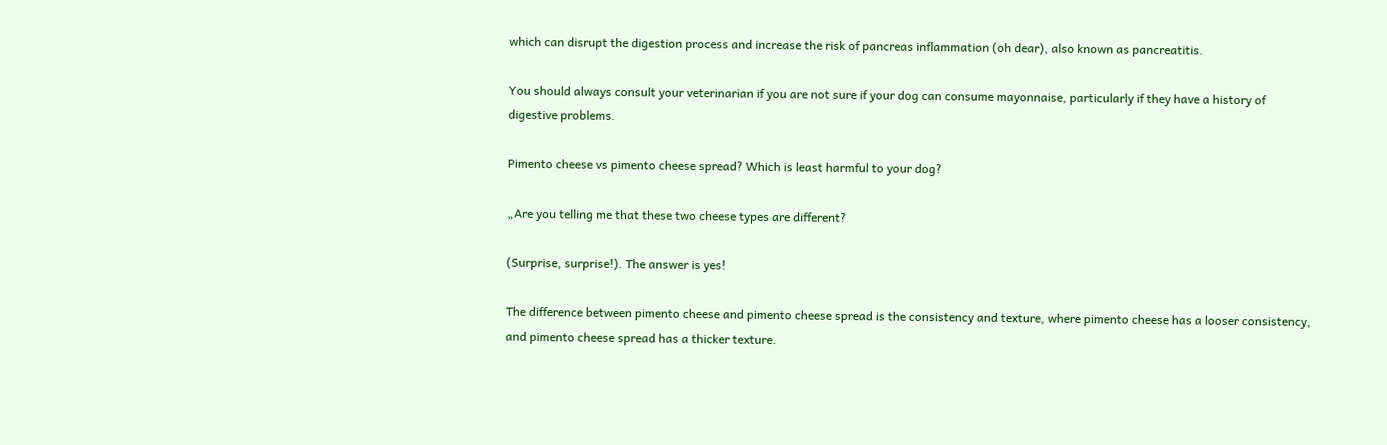which can disrupt the digestion process and increase the risk of pancreas inflammation (oh dear), also known as pancreatitis.

You should always consult your veterinarian if you are not sure if your dog can consume mayonnaise, particularly if they have a history of digestive problems.

Pimento cheese vs pimento cheese spread? Which is least harmful to your dog?

„Are you telling me that these two cheese types are different?

(Surprise, surprise!). The answer is yes!

The difference between pimento cheese and pimento cheese spread is the consistency and texture, where pimento cheese has a looser consistency, and pimento cheese spread has a thicker texture.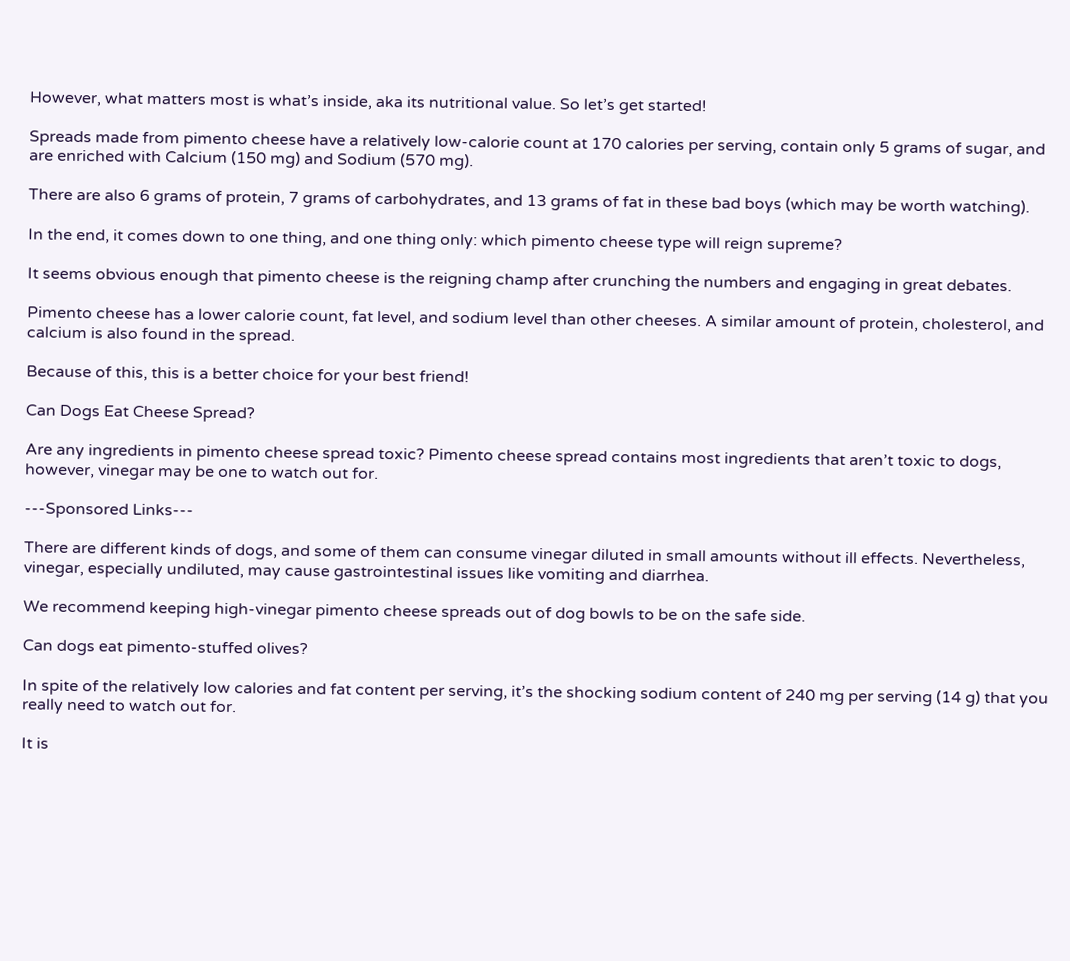However, what matters most is what’s inside, aka its nutritional value. So let’s get started!

Spreads made from pimento cheese have a relatively low-calorie count at 170 calories per serving, contain only 5 grams of sugar, and are enriched with Calcium (150 mg) and Sodium (570 mg).

There are also 6 grams of protein, 7 grams of carbohydrates, and 13 grams of fat in these bad boys (which may be worth watching).

In the end, it comes down to one thing, and one thing only: which pimento cheese type will reign supreme?

It seems obvious enough that pimento cheese is the reigning champ after crunching the numbers and engaging in great debates.

Pimento cheese has a lower calorie count, fat level, and sodium level than other cheeses. A similar amount of protein, cholesterol, and calcium is also found in the spread.

Because of this, this is a better choice for your best friend!

Can Dogs Eat Cheese Spread?

Are any ingredients in pimento cheese spread toxic? Pimento cheese spread contains most ingredients that aren’t toxic to dogs, however, vinegar may be one to watch out for.

---Sponsored Links---

There are different kinds of dogs, and some of them can consume vinegar diluted in small amounts without ill effects. Nevertheless, vinegar, especially undiluted, may cause gastrointestinal issues like vomiting and diarrhea.

We recommend keeping high-vinegar pimento cheese spreads out of dog bowls to be on the safe side.

Can dogs eat pimento-stuffed olives?

In spite of the relatively low calories and fat content per serving, it’s the shocking sodium content of 240 mg per serving (14 g) that you really need to watch out for.

It is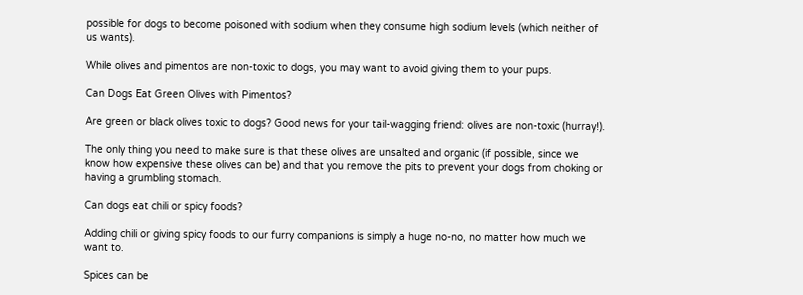possible for dogs to become poisoned with sodium when they consume high sodium levels (which neither of us wants).

While olives and pimentos are non-toxic to dogs, you may want to avoid giving them to your pups.

Can Dogs Eat Green Olives with Pimentos?

Are green or black olives toxic to dogs? Good news for your tail-wagging friend: olives are non-toxic (hurray!).

The only thing you need to make sure is that these olives are unsalted and organic (if possible, since we know how expensive these olives can be) and that you remove the pits to prevent your dogs from choking or having a grumbling stomach.

Can dogs eat chili or spicy foods?

Adding chili or giving spicy foods to our furry companions is simply a huge no-no, no matter how much we want to.

Spices can be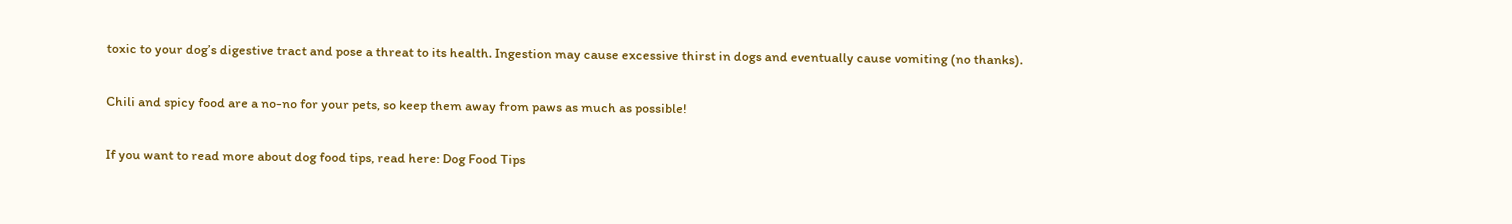toxic to your dog’s digestive tract and pose a threat to its health. Ingestion may cause excessive thirst in dogs and eventually cause vomiting (no thanks).

Chili and spicy food are a no-no for your pets, so keep them away from paws as much as possible!

If you want to read more about dog food tips, read here: Dog Food Tips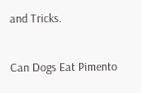and Tricks.

Can Dogs Eat Pimento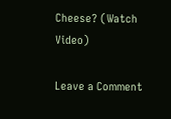Cheese? (Watch Video)

Leave a Comment